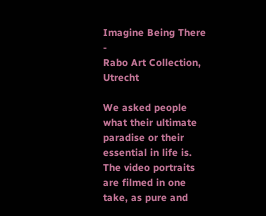Imagine Being There -
Rabo Art Collection, Utrecht

We asked people what their ultimate paradise or their essential in life is. The video portraits are filmed in one take, as pure and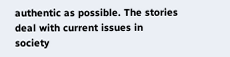authentic as possible. The stories deal with current issues in society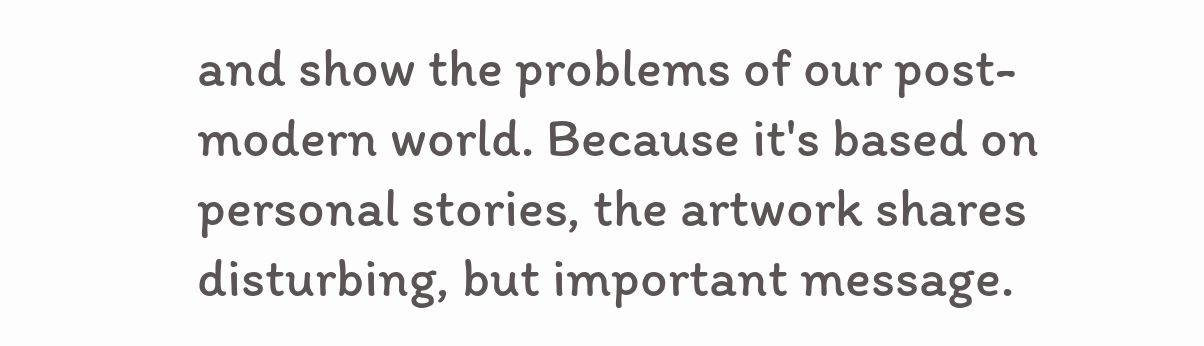and show the problems of our post-modern world. Because it's based on personal stories, the artwork shares disturbing, but important message.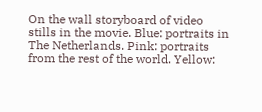On the wall storyboard of video stills in the movie. Blue: portraits in The Netherlands. Pink: portraits from the rest of the world. Yellow: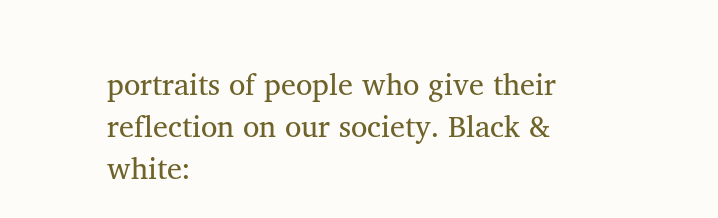portraits of people who give their reflection on our society. Black & white: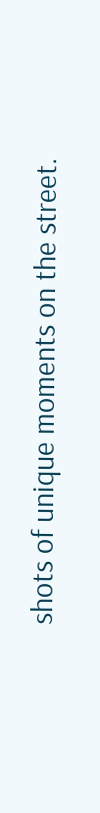shots of unique moments on the street.